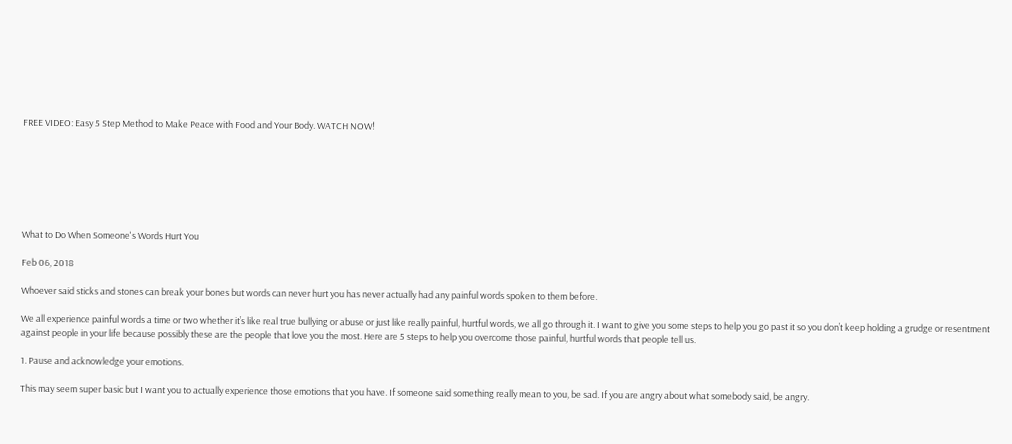FREE VIDEO: Easy 5 Step Method to Make Peace with Food and Your Body. WATCH NOW!







What to Do When Someone's Words Hurt You

Feb 06, 2018

Whoever said sticks and stones can break your bones but words can never hurt you has never actually had any painful words spoken to them before.

We all experience painful words a time or two whether it’s like real true bullying or abuse or just like really painful, hurtful words, we all go through it. I want to give you some steps to help you go past it so you don’t keep holding a grudge or resentment against people in your life because possibly these are the people that love you the most. Here are 5 steps to help you overcome those painful, hurtful words that people tell us.

1. Pause and acknowledge your emotions.

This may seem super basic but I want you to actually experience those emotions that you have. If someone said something really mean to you, be sad. If you are angry about what somebody said, be angry.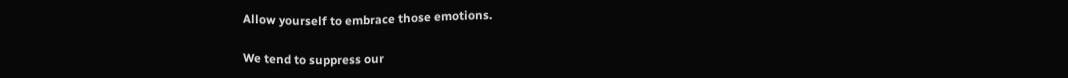Allow yourself to embrace those emotions.

We tend to suppress our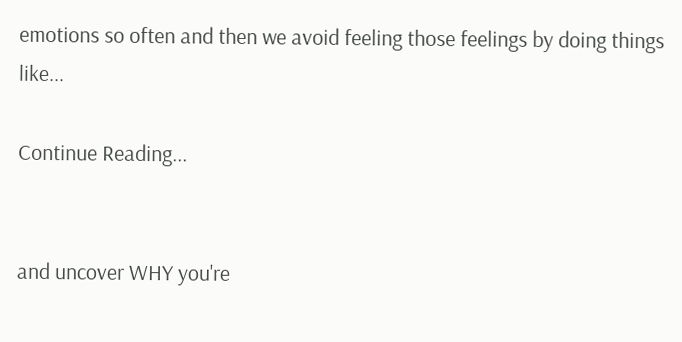emotions so often and then we avoid feeling those feelings by doing things like...

Continue Reading...


and uncover WHY you're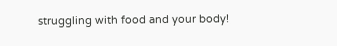struggling with food and your body!